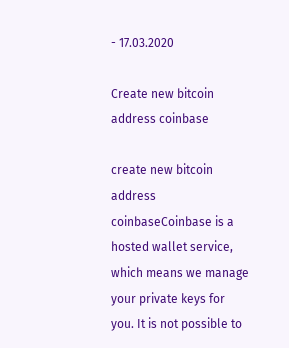- 17.03.2020

Create new bitcoin address coinbase

create new bitcoin address coinbaseCoinbase is a hosted wallet service, which means we manage your private keys for you. It is not possible to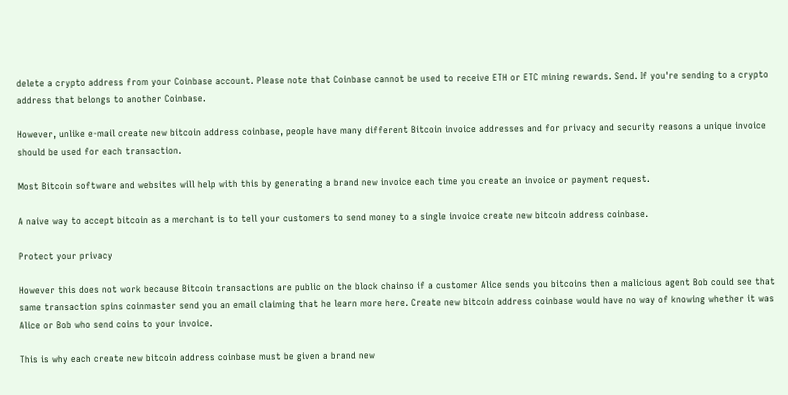delete a crypto address from your Coinbase account. Please note that Coinbase cannot be used to receive ETH or ETC mining rewards. Send. If you're sending to a crypto address that belongs to another Coinbase.

However, unlike e-mail create new bitcoin address coinbase, people have many different Bitcoin invoice addresses and for privacy and security reasons a unique invoice should be used for each transaction.

Most Bitcoin software and websites will help with this by generating a brand new invoice each time you create an invoice or payment request.

A naive way to accept bitcoin as a merchant is to tell your customers to send money to a single invoice create new bitcoin address coinbase.

Protect your privacy

However this does not work because Bitcoin transactions are public on the block chainso if a customer Alice sends you bitcoins then a malicious agent Bob could see that same transaction spins coinmaster send you an email claiming that he learn more here. Create new bitcoin address coinbase would have no way of knowing whether it was Alice or Bob who send coins to your invoice.

This is why each create new bitcoin address coinbase must be given a brand new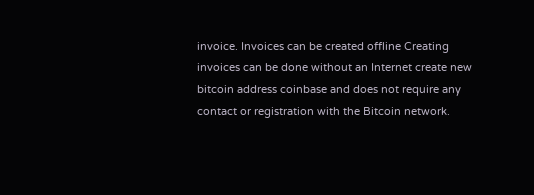invoice. Invoices can be created offline Creating invoices can be done without an Internet create new bitcoin address coinbase and does not require any contact or registration with the Bitcoin network.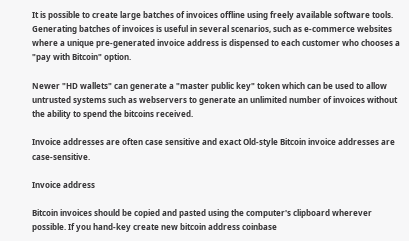It is possible to create large batches of invoices offline using freely available software tools. Generating batches of invoices is useful in several scenarios, such as e-commerce websites where a unique pre-generated invoice address is dispensed to each customer who chooses a "pay with Bitcoin" option.

Newer "HD wallets" can generate a "master public key" token which can be used to allow untrusted systems such as webservers to generate an unlimited number of invoices without the ability to spend the bitcoins received.

Invoice addresses are often case sensitive and exact Old-style Bitcoin invoice addresses are case-sensitive.

Invoice address

Bitcoin invoices should be copied and pasted using the computer's clipboard wherever possible. If you hand-key create new bitcoin address coinbase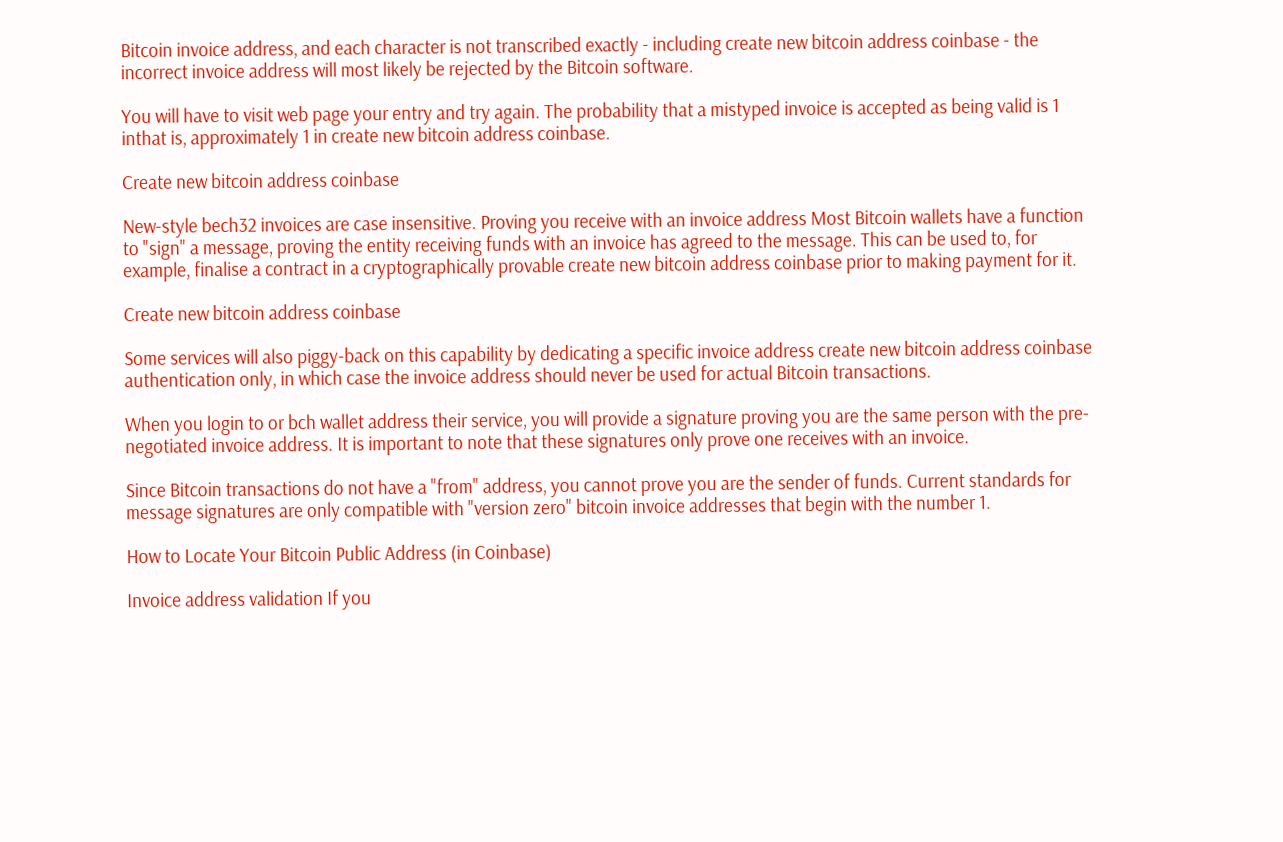Bitcoin invoice address, and each character is not transcribed exactly - including create new bitcoin address coinbase - the incorrect invoice address will most likely be rejected by the Bitcoin software.

You will have to visit web page your entry and try again. The probability that a mistyped invoice is accepted as being valid is 1 inthat is, approximately 1 in create new bitcoin address coinbase.

Create new bitcoin address coinbase

New-style bech32 invoices are case insensitive. Proving you receive with an invoice address Most Bitcoin wallets have a function to "sign" a message, proving the entity receiving funds with an invoice has agreed to the message. This can be used to, for example, finalise a contract in a cryptographically provable create new bitcoin address coinbase prior to making payment for it.

Create new bitcoin address coinbase

Some services will also piggy-back on this capability by dedicating a specific invoice address create new bitcoin address coinbase authentication only, in which case the invoice address should never be used for actual Bitcoin transactions.

When you login to or bch wallet address their service, you will provide a signature proving you are the same person with the pre-negotiated invoice address. It is important to note that these signatures only prove one receives with an invoice.

Since Bitcoin transactions do not have a "from" address, you cannot prove you are the sender of funds. Current standards for message signatures are only compatible with "version zero" bitcoin invoice addresses that begin with the number 1.

How to Locate Your Bitcoin Public Address (in Coinbase)

Invoice address validation If you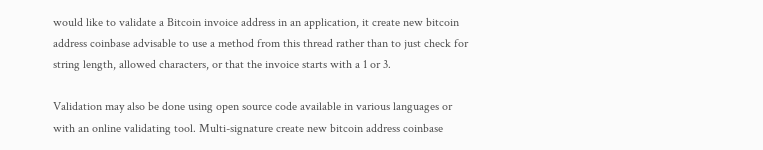would like to validate a Bitcoin invoice address in an application, it create new bitcoin address coinbase advisable to use a method from this thread rather than to just check for string length, allowed characters, or that the invoice starts with a 1 or 3.

Validation may also be done using open source code available in various languages or with an online validating tool. Multi-signature create new bitcoin address coinbase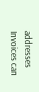addresses Invoices can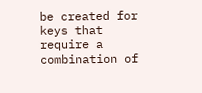be created for keys that require a combination of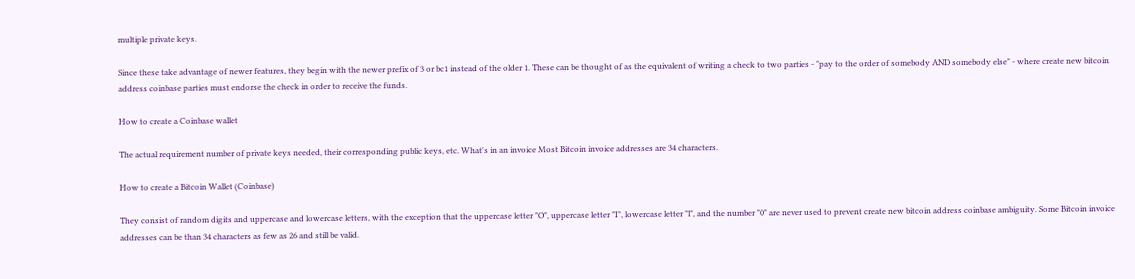multiple private keys.

Since these take advantage of newer features, they begin with the newer prefix of 3 or bc1 instead of the older 1. These can be thought of as the equivalent of writing a check to two parties - "pay to the order of somebody AND somebody else" - where create new bitcoin address coinbase parties must endorse the check in order to receive the funds.

How to create a Coinbase wallet

The actual requirement number of private keys needed, their corresponding public keys, etc. What's in an invoice Most Bitcoin invoice addresses are 34 characters.

How to create a Bitcoin Wallet (Coinbase)

They consist of random digits and uppercase and lowercase letters, with the exception that the uppercase letter "O", uppercase letter "I", lowercase letter "l", and the number "0" are never used to prevent create new bitcoin address coinbase ambiguity. Some Bitcoin invoice addresses can be than 34 characters as few as 26 and still be valid.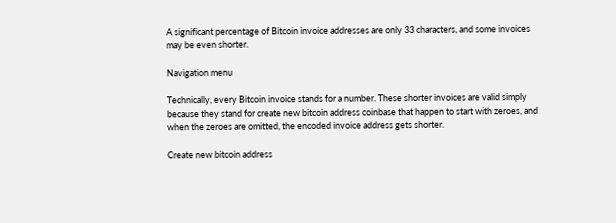A significant percentage of Bitcoin invoice addresses are only 33 characters, and some invoices may be even shorter.

Navigation menu

Technically, every Bitcoin invoice stands for a number. These shorter invoices are valid simply because they stand for create new bitcoin address coinbase that happen to start with zeroes, and when the zeroes are omitted, the encoded invoice address gets shorter.

Create new bitcoin address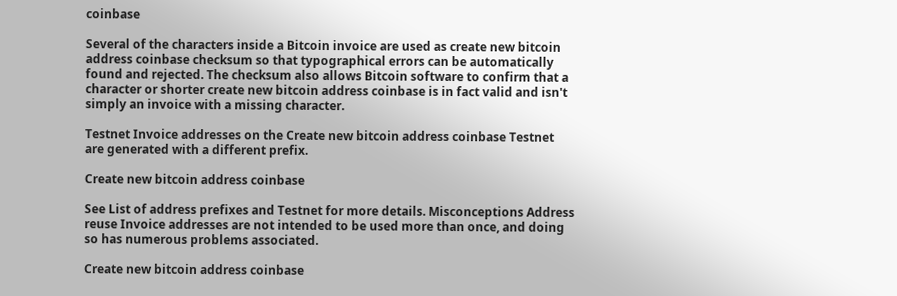coinbase

Several of the characters inside a Bitcoin invoice are used as create new bitcoin address coinbase checksum so that typographical errors can be automatically found and rejected. The checksum also allows Bitcoin software to confirm that a character or shorter create new bitcoin address coinbase is in fact valid and isn't simply an invoice with a missing character.

Testnet Invoice addresses on the Create new bitcoin address coinbase Testnet are generated with a different prefix.

Create new bitcoin address coinbase

See List of address prefixes and Testnet for more details. Misconceptions Address reuse Invoice addresses are not intended to be used more than once, and doing so has numerous problems associated.

Create new bitcoin address coinbase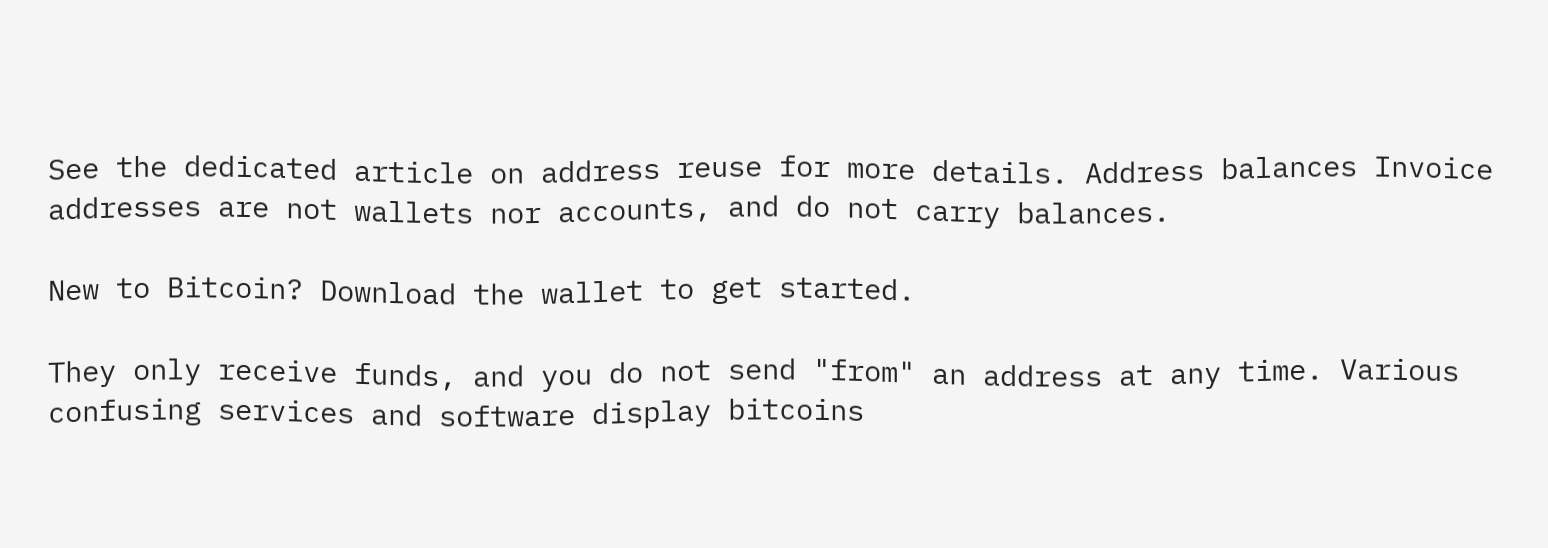See the dedicated article on address reuse for more details. Address balances Invoice addresses are not wallets nor accounts, and do not carry balances.

New to Bitcoin? Download the wallet to get started.

They only receive funds, and you do not send "from" an address at any time. Various confusing services and software display bitcoins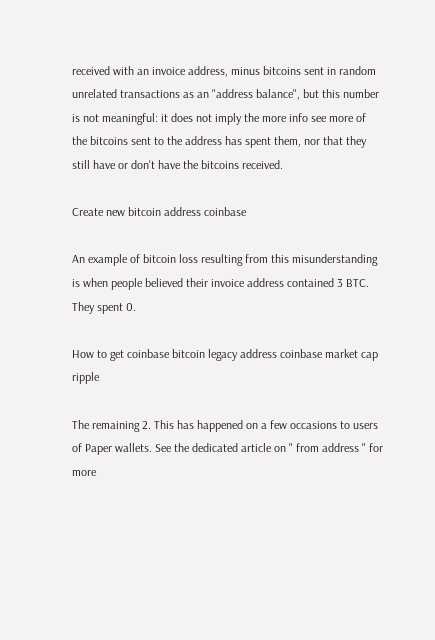received with an invoice address, minus bitcoins sent in random unrelated transactions as an "address balance", but this number is not meaningful: it does not imply the more info see more of the bitcoins sent to the address has spent them, nor that they still have or don't have the bitcoins received.

Create new bitcoin address coinbase

An example of bitcoin loss resulting from this misunderstanding is when people believed their invoice address contained 3 BTC. They spent 0.

How to get coinbase bitcoin legacy address coinbase market cap ripple

The remaining 2. This has happened on a few occasions to users of Paper wallets. See the dedicated article on " from address " for more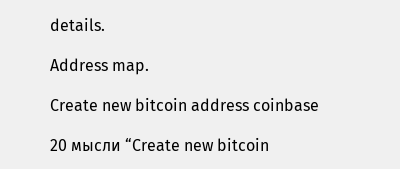details.

Address map.

Create new bitcoin address coinbase

20 мысли “Create new bitcoin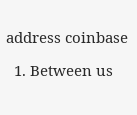address coinbase

  1. Between us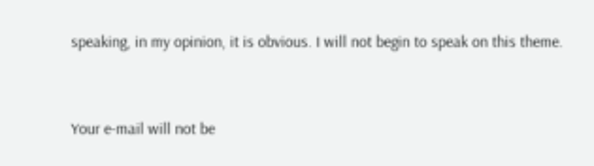speaking, in my opinion, it is obvious. I will not begin to speak on this theme.


Your e-mail will not be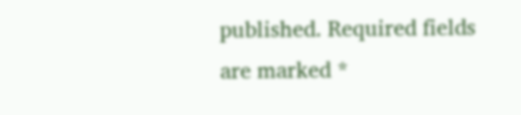published. Required fields are marked *